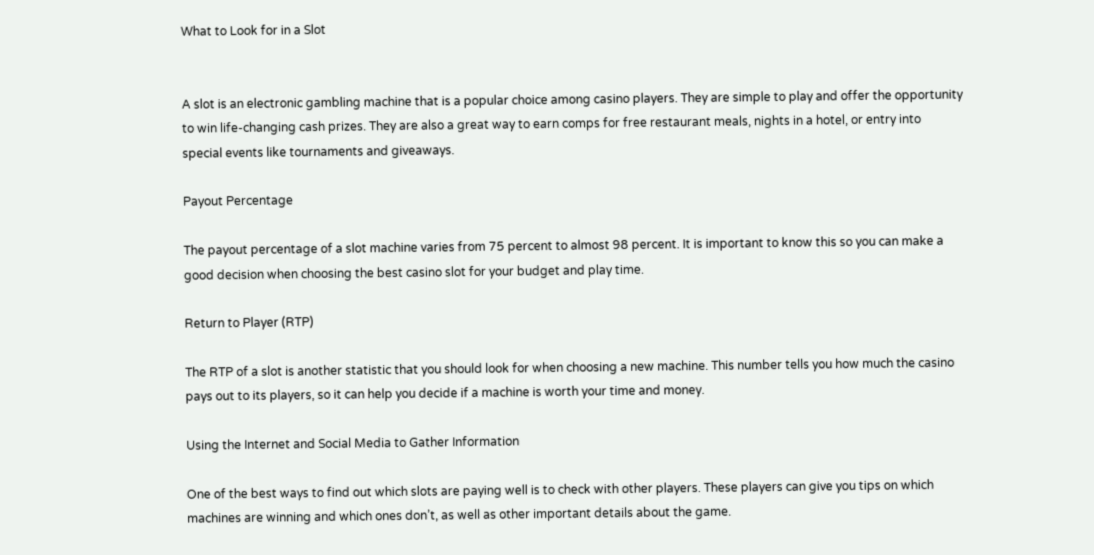What to Look for in a Slot


A slot is an electronic gambling machine that is a popular choice among casino players. They are simple to play and offer the opportunity to win life-changing cash prizes. They are also a great way to earn comps for free restaurant meals, nights in a hotel, or entry into special events like tournaments and giveaways.

Payout Percentage

The payout percentage of a slot machine varies from 75 percent to almost 98 percent. It is important to know this so you can make a good decision when choosing the best casino slot for your budget and play time.

Return to Player (RTP)

The RTP of a slot is another statistic that you should look for when choosing a new machine. This number tells you how much the casino pays out to its players, so it can help you decide if a machine is worth your time and money.

Using the Internet and Social Media to Gather Information

One of the best ways to find out which slots are paying well is to check with other players. These players can give you tips on which machines are winning and which ones don’t, as well as other important details about the game.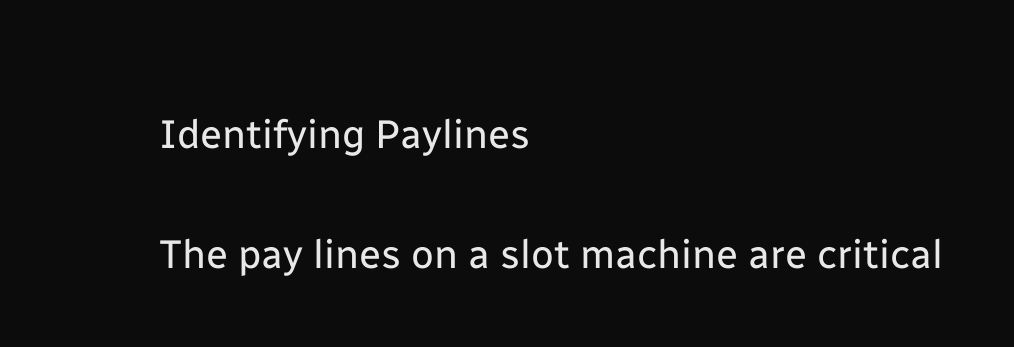Identifying Paylines

The pay lines on a slot machine are critical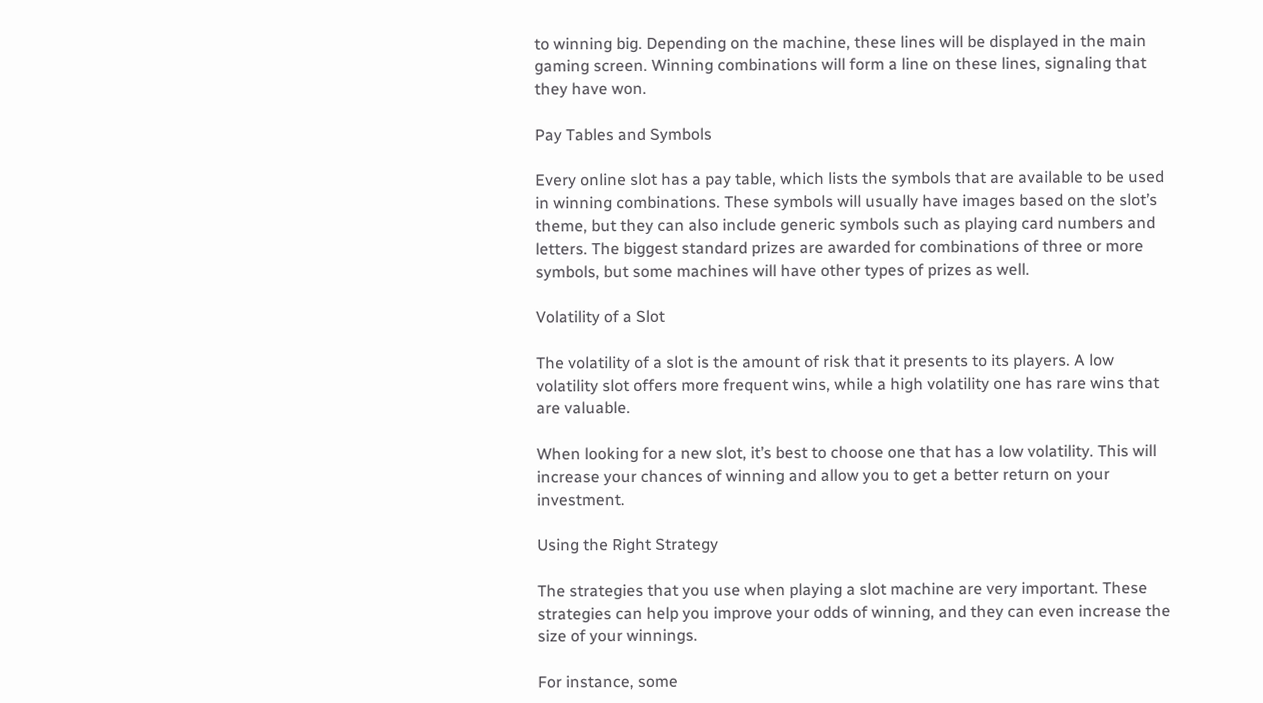to winning big. Depending on the machine, these lines will be displayed in the main gaming screen. Winning combinations will form a line on these lines, signaling that they have won.

Pay Tables and Symbols

Every online slot has a pay table, which lists the symbols that are available to be used in winning combinations. These symbols will usually have images based on the slot’s theme, but they can also include generic symbols such as playing card numbers and letters. The biggest standard prizes are awarded for combinations of three or more symbols, but some machines will have other types of prizes as well.

Volatility of a Slot

The volatility of a slot is the amount of risk that it presents to its players. A low volatility slot offers more frequent wins, while a high volatility one has rare wins that are valuable.

When looking for a new slot, it’s best to choose one that has a low volatility. This will increase your chances of winning and allow you to get a better return on your investment.

Using the Right Strategy

The strategies that you use when playing a slot machine are very important. These strategies can help you improve your odds of winning, and they can even increase the size of your winnings.

For instance, some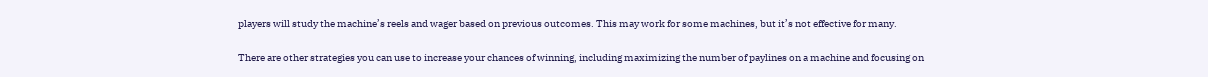players will study the machine’s reels and wager based on previous outcomes. This may work for some machines, but it’s not effective for many.

There are other strategies you can use to increase your chances of winning, including maximizing the number of paylines on a machine and focusing on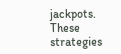jackpots. These strategies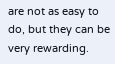are not as easy to do, but they can be very rewarding.